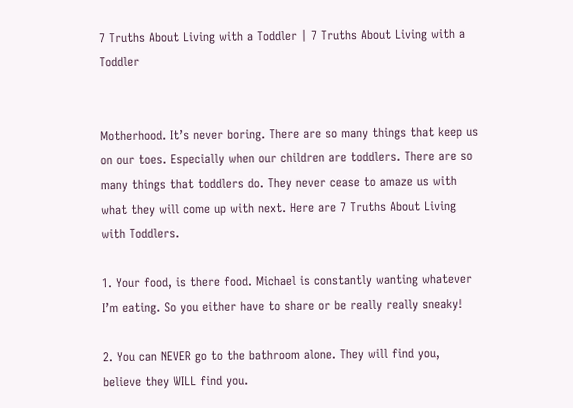7 Truths About Living with a Toddler | 7 Truths About Living with a Toddler


Motherhood. It’s never boring. There are so many things that keep us on our toes. Especially when our children are toddlers. There are so many things that toddlers do. They never cease to amaze us with what they will come up with next. Here are 7 Truths About Living with Toddlers.

1. Your food, is there food. Michael is constantly wanting whatever I’m eating. So you either have to share or be really really sneaky!

2. You can NEVER go to the bathroom alone. They will find you, believe they WILL find you.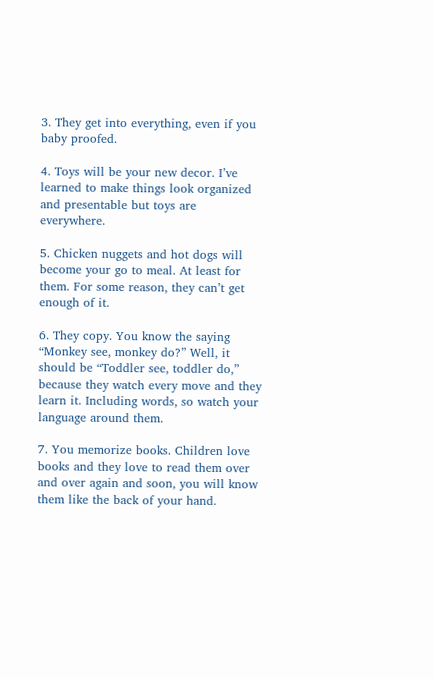3. They get into everything, even if you baby proofed.

4. Toys will be your new decor. I’ve learned to make things look organized and presentable but toys are everywhere.

5. Chicken nuggets and hot dogs will become your go to meal. At least for them. For some reason, they can’t get enough of it.

6. They copy. You know the saying “Monkey see, monkey do?” Well, it should be “Toddler see, toddler do,” because they watch every move and they learn it. Including words, so watch your language around them.

7. You memorize books. Children love books and they love to read them over and over again and soon, you will know them like the back of your hand.